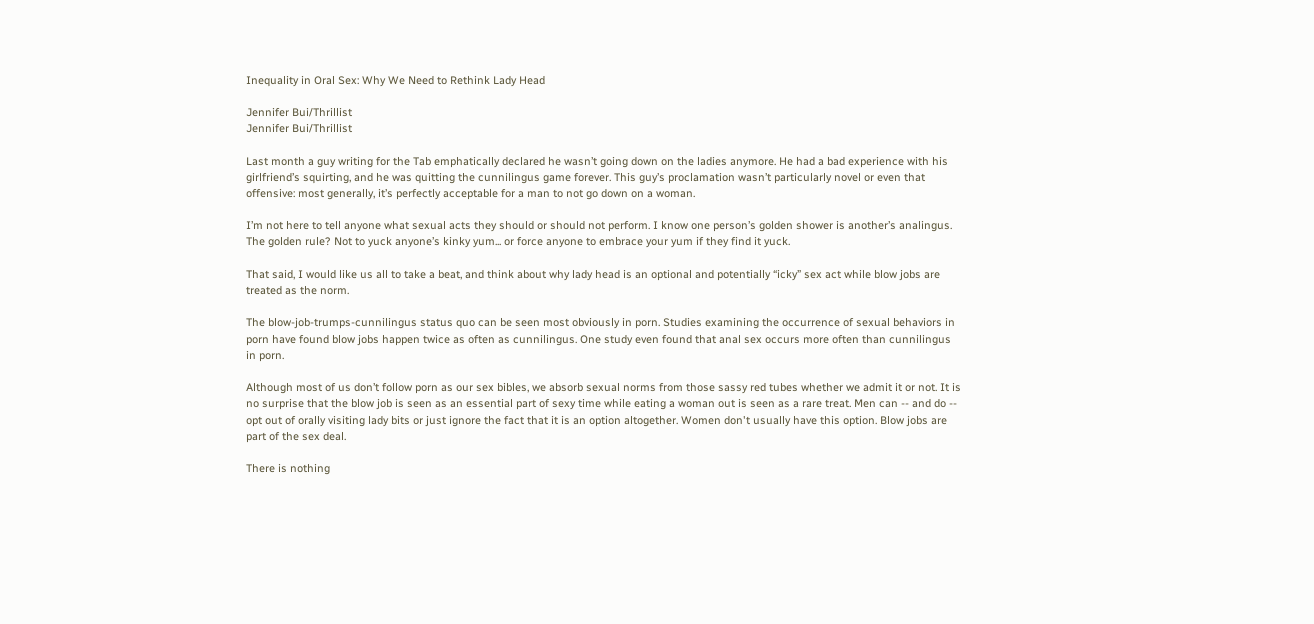Inequality in Oral Sex: Why We Need to Rethink Lady Head

Jennifer Bui/Thrillist
Jennifer Bui/Thrillist

Last month a guy writing for the Tab emphatically declared he wasn’t going down on the ladies anymore. He had a bad experience with his girlfriend’s squirting, and he was quitting the cunnilingus game forever. This guy’s proclamation wasn’t particularly novel or even that offensive: most generally, it’s perfectly acceptable for a man to not go down on a woman.

I’m not here to tell anyone what sexual acts they should or should not perform. I know one person’s golden shower is another’s analingus. The golden rule? Not to yuck anyone’s kinky yum... or force anyone to embrace your yum if they find it yuck.

That said, I would like us all to take a beat, and think about why lady head is an optional and potentially “icky” sex act while blow jobs are treated as the norm.

The blow-job-trumps-cunnilingus status quo can be seen most obviously in porn. Studies examining the occurrence of sexual behaviors in porn have found blow jobs happen twice as often as cunnilingus. One study even found that anal sex occurs more often than cunnilingus in porn.

Although most of us don’t follow porn as our sex bibles, we absorb sexual norms from those sassy red tubes whether we admit it or not. It is no surprise that the blow job is seen as an essential part of sexy time while eating a woman out is seen as a rare treat. Men can -- and do -- opt out of orally visiting lady bits or just ignore the fact that it is an option altogether. Women don't usually have this option. Blow jobs are part of the sex deal.

There is nothing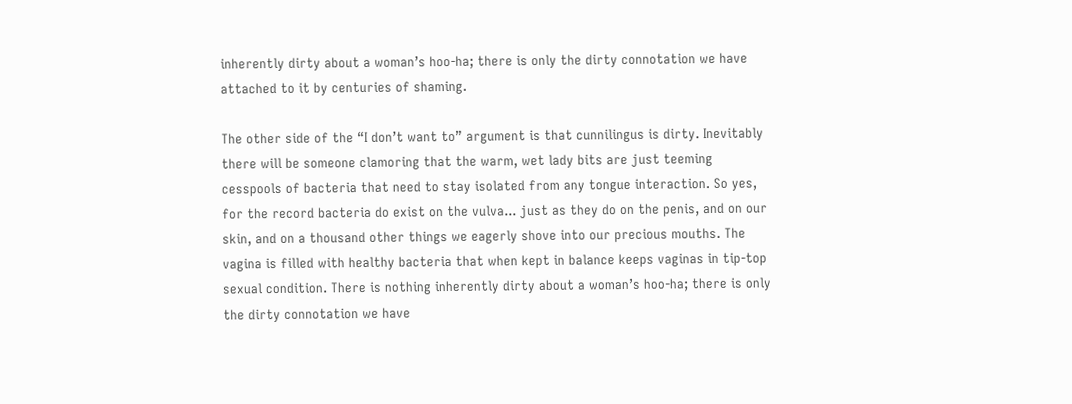inherently dirty about a woman’s hoo-ha; there is only the dirty connotation we have attached to it by centuries of shaming.

The other side of the “I don’t want to” argument is that cunnilingus is dirty. Inevitably there will be someone clamoring that the warm, wet lady bits are just teeming cesspools of bacteria that need to stay isolated from any tongue interaction. So yes, for the record bacteria do exist on the vulva... just as they do on the penis, and on our skin, and on a thousand other things we eagerly shove into our precious mouths. The vagina is filled with healthy bacteria that when kept in balance keeps vaginas in tip-top sexual condition. There is nothing inherently dirty about a woman’s hoo-ha; there is only the dirty connotation we have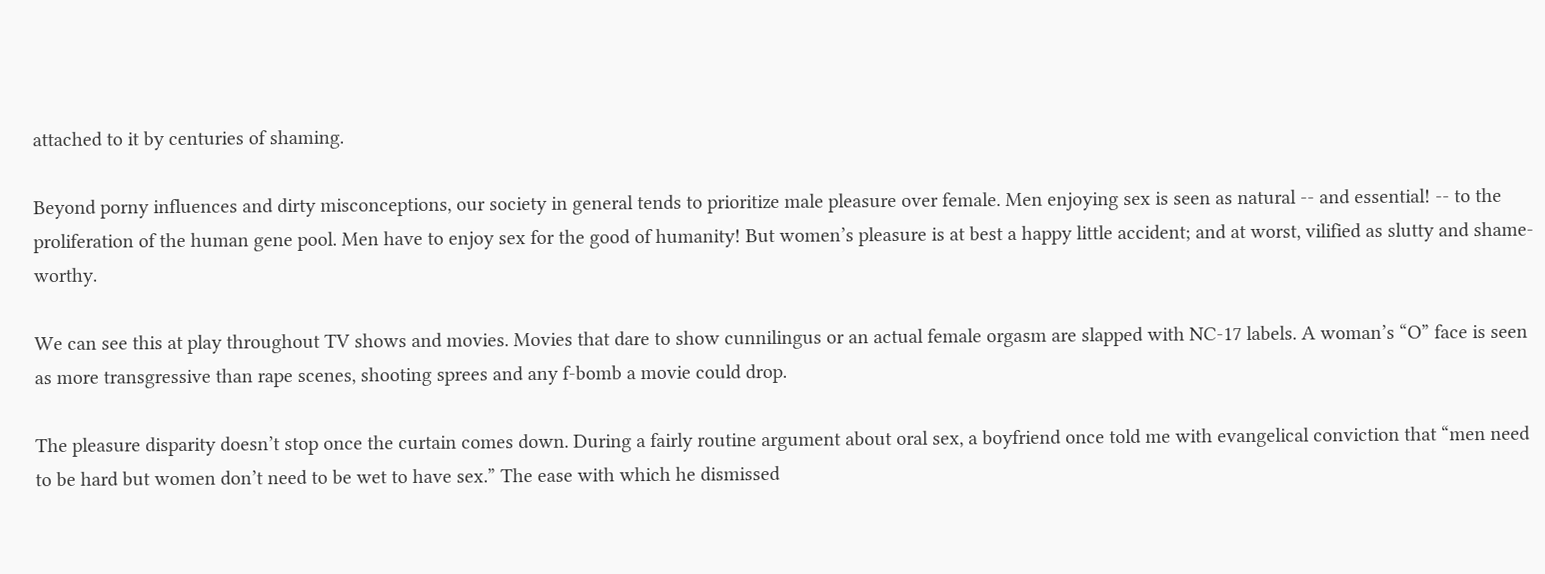attached to it by centuries of shaming.

Beyond porny influences and dirty misconceptions, our society in general tends to prioritize male pleasure over female. Men enjoying sex is seen as natural -- and essential! -- to the proliferation of the human gene pool. Men have to enjoy sex for the good of humanity! But women’s pleasure is at best a happy little accident; and at worst, vilified as slutty and shame-worthy.

We can see this at play throughout TV shows and movies. Movies that dare to show cunnilingus or an actual female orgasm are slapped with NC-17 labels. A woman’s “O” face is seen as more transgressive than rape scenes, shooting sprees and any f-bomb a movie could drop.

The pleasure disparity doesn’t stop once the curtain comes down. During a fairly routine argument about oral sex, a boyfriend once told me with evangelical conviction that “men need to be hard but women don’t need to be wet to have sex.” The ease with which he dismissed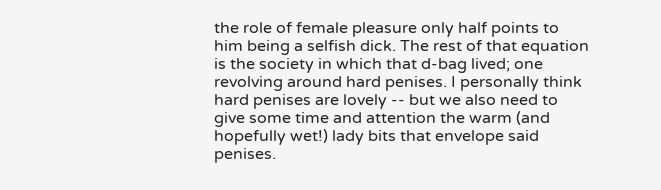the role of female pleasure only half points to him being a selfish dick. The rest of that equation is the society in which that d-bag lived; one revolving around hard penises. I personally think hard penises are lovely -- but we also need to give some time and attention the warm (and hopefully wet!) lady bits that envelope said penises.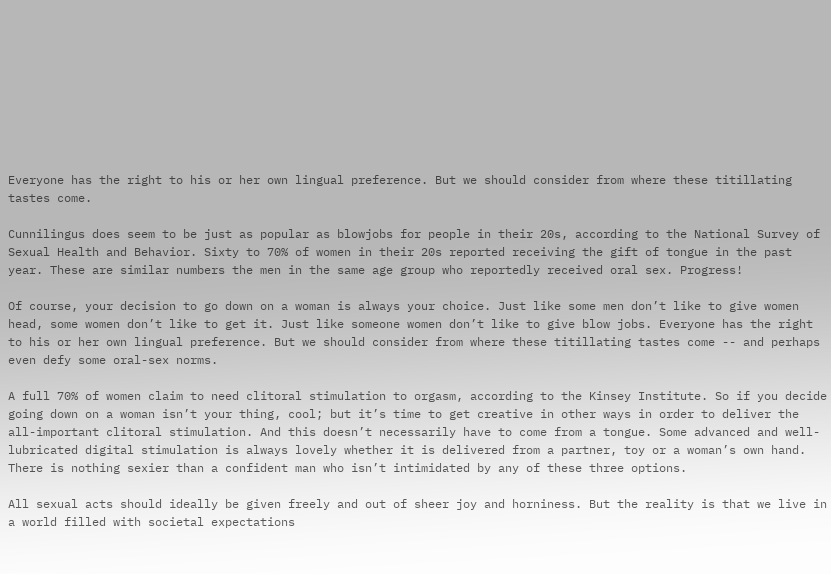Everyone has the right to his or her own lingual preference. But we should consider from where these titillating tastes come.

Cunnilingus does seem to be just as popular as blowjobs for people in their 20s, according to the National Survey of Sexual Health and Behavior. Sixty to 70% of women in their 20s reported receiving the gift of tongue in the past year. These are similar numbers the men in the same age group who reportedly received oral sex. Progress!

Of course, your decision to go down on a woman is always your choice. Just like some men don’t like to give women head, some women don’t like to get it. Just like someone women don’t like to give blow jobs. Everyone has the right to his or her own lingual preference. But we should consider from where these titillating tastes come -- and perhaps even defy some oral-sex norms.

A full 70% of women claim to need clitoral stimulation to orgasm, according to the Kinsey Institute. So if you decide going down on a woman isn’t your thing, cool; but it’s time to get creative in other ways in order to deliver the all-important clitoral stimulation. And this doesn’t necessarily have to come from a tongue. Some advanced and well-lubricated digital stimulation is always lovely whether it is delivered from a partner, toy or a woman’s own hand. There is nothing sexier than a confident man who isn’t intimidated by any of these three options.

All sexual acts should ideally be given freely and out of sheer joy and horniness. But the reality is that we live in a world filled with societal expectations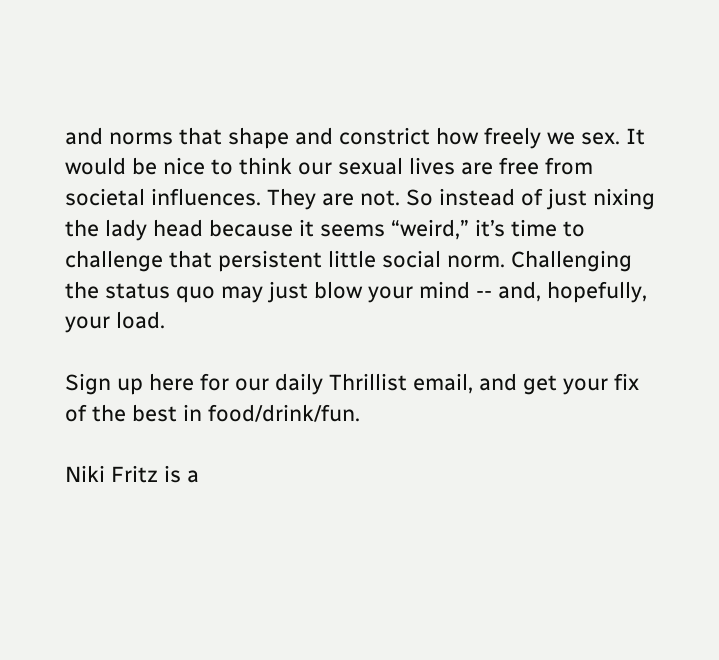and norms that shape and constrict how freely we sex. It would be nice to think our sexual lives are free from societal influences. They are not. So instead of just nixing the lady head because it seems “weird,” it’s time to challenge that persistent little social norm. Challenging the status quo may just blow your mind -- and, hopefully, your load.

Sign up here for our daily Thrillist email, and get your fix of the best in food/drink/fun.

Niki Fritz is a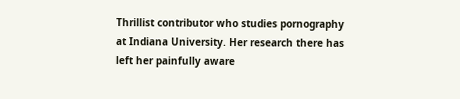Thrillist contributor who studies pornography at Indiana University. Her research there has left her painfully aware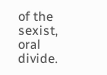of the sexist, oral divide.